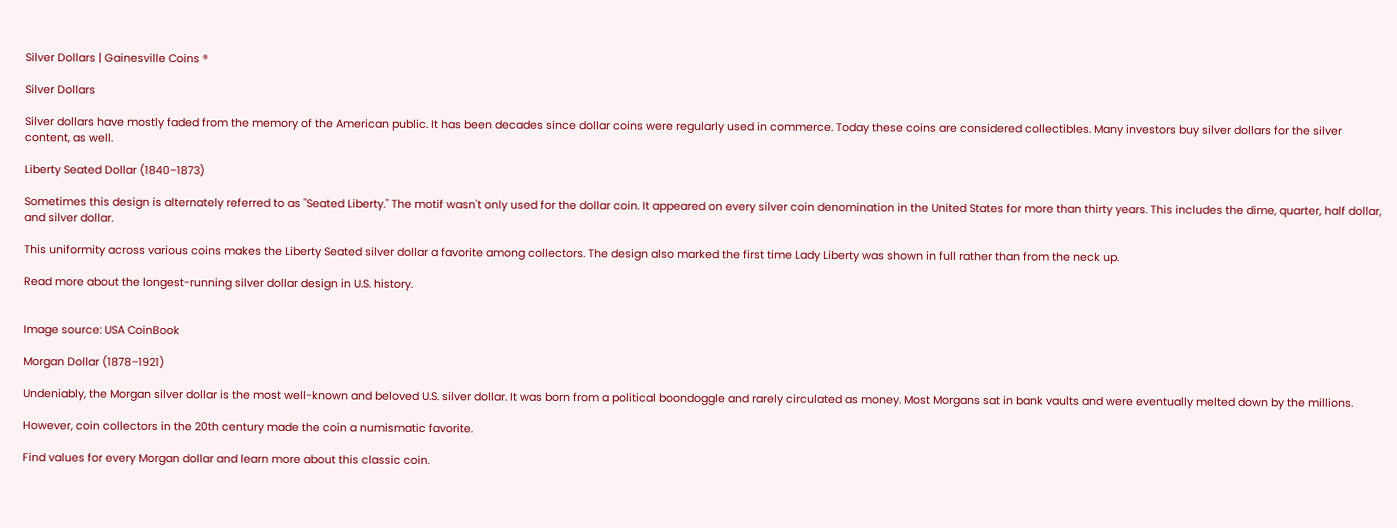Silver Dollars | Gainesville Coins ®

Silver Dollars

Silver dollars have mostly faded from the memory of the American public. It has been decades since dollar coins were regularly used in commerce. Today these coins are considered collectibles. Many investors buy silver dollars for the silver content, as well.

Liberty Seated Dollar (1840–1873)

Sometimes this design is alternately referred to as "Seated Liberty." The motif wasn't only used for the dollar coin. It appeared on every silver coin denomination in the United States for more than thirty years. This includes the dime, quarter, half dollar, and silver dollar.

This uniformity across various coins makes the Liberty Seated silver dollar a favorite among collectors. The design also marked the first time Lady Liberty was shown in full rather than from the neck up.

Read more about the longest-running silver dollar design in U.S. history.


Image source: USA CoinBook

Morgan Dollar (1878–1921)

Undeniably, the Morgan silver dollar is the most well-known and beloved U.S. silver dollar. It was born from a political boondoggle and rarely circulated as money. Most Morgans sat in bank vaults and were eventually melted down by the millions.

However, coin collectors in the 20th century made the coin a numismatic favorite.

Find values for every Morgan dollar and learn more about this classic coin.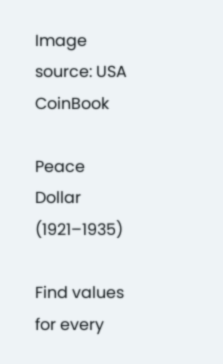Image source: USA CoinBook

Peace Dollar (1921–1935)

Find values for every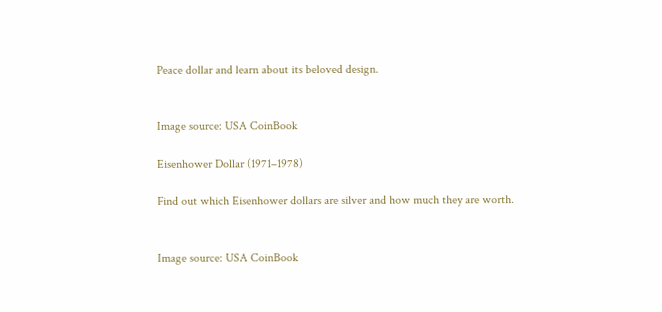Peace dollar and learn about its beloved design.


Image source: USA CoinBook

Eisenhower Dollar (1971–1978)

Find out which Eisenhower dollars are silver and how much they are worth.


Image source: USA CoinBook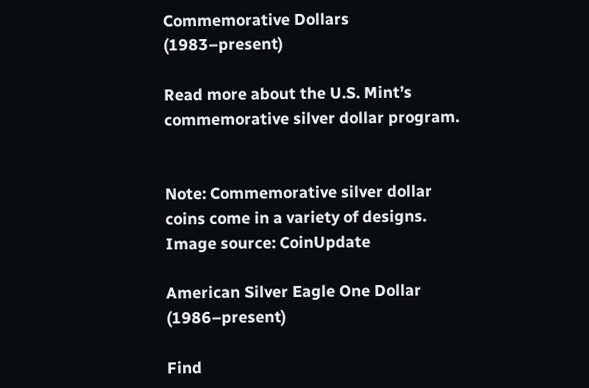Commemorative Dollars (1983–present)

Read more about the U.S. Mint’s commemorative silver dollar program.


Note: Commemorative silver dollar coins come in a variety of designs. Image source: CoinUpdate

American Silver Eagle One Dollar (1986–present)

Find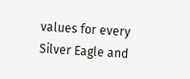values for every Silver Eagle and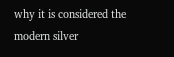why it is considered the modern silver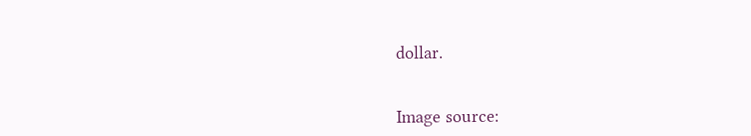dollar.


Image source: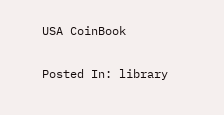USA CoinBook

Posted In: library